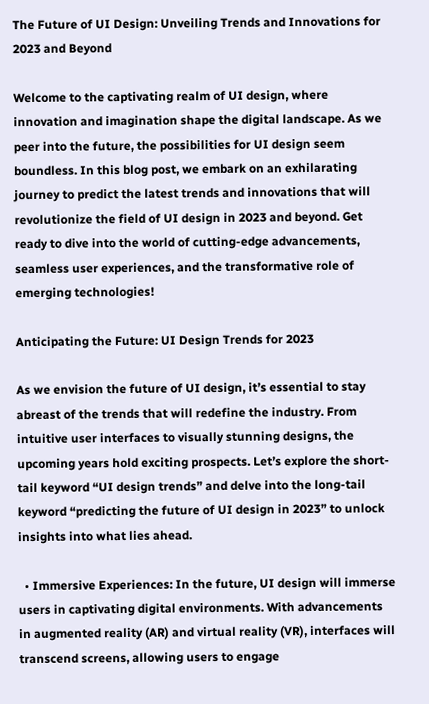The Future of UI Design: Unveiling Trends and Innovations for 2023 and Beyond

Welcome to the captivating realm of UI design, where innovation and imagination shape the digital landscape. As we peer into the future, the possibilities for UI design seem boundless. In this blog post, we embark on an exhilarating journey to predict the latest trends and innovations that will revolutionize the field of UI design in 2023 and beyond. Get ready to dive into the world of cutting-edge advancements, seamless user experiences, and the transformative role of emerging technologies!

Anticipating the Future: UI Design Trends for 2023

As we envision the future of UI design, it’s essential to stay abreast of the trends that will redefine the industry. From intuitive user interfaces to visually stunning designs, the upcoming years hold exciting prospects. Let’s explore the short-tail keyword “UI design trends” and delve into the long-tail keyword “predicting the future of UI design in 2023” to unlock insights into what lies ahead.

  • Immersive Experiences: In the future, UI design will immerse users in captivating digital environments. With advancements in augmented reality (AR) and virtual reality (VR), interfaces will transcend screens, allowing users to engage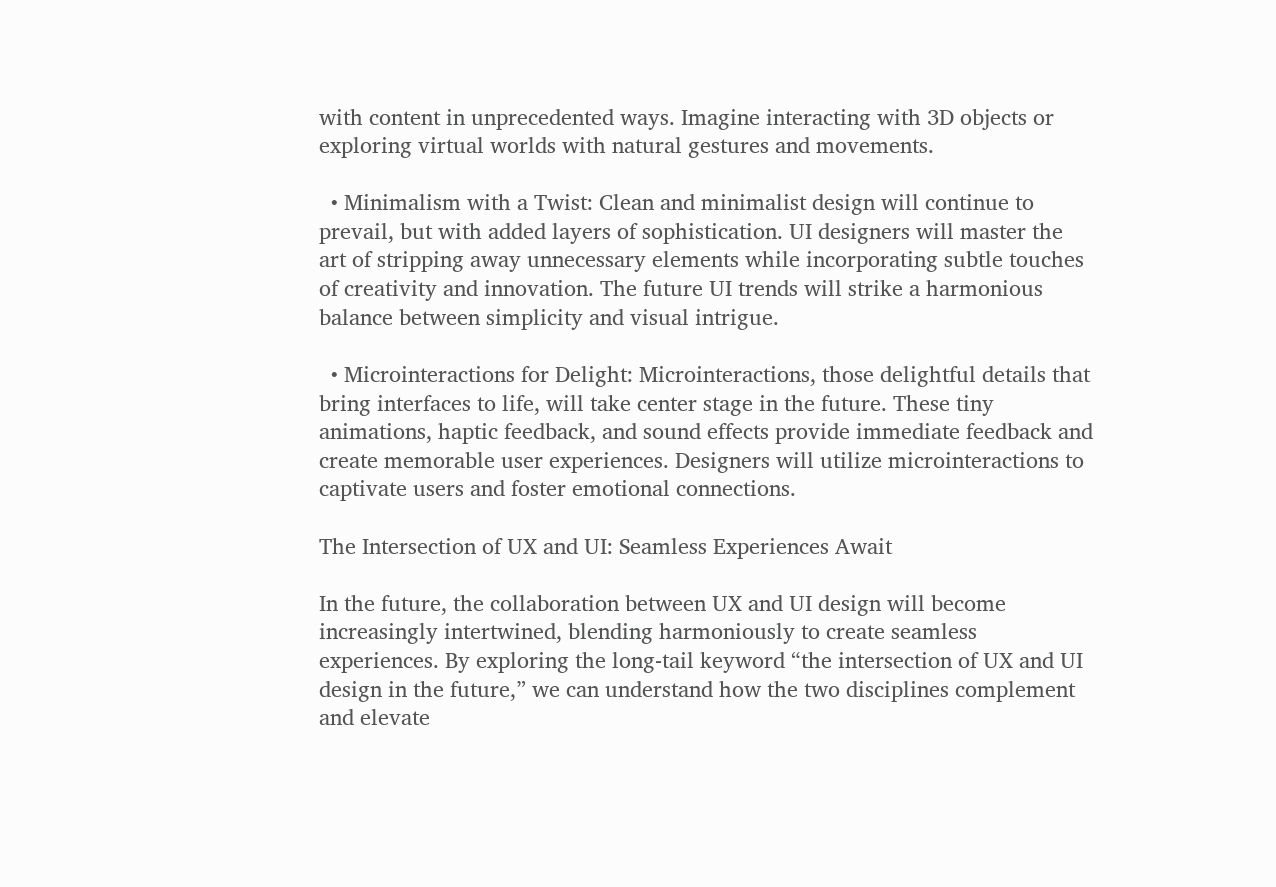with content in unprecedented ways. Imagine interacting with 3D objects or exploring virtual worlds with natural gestures and movements.

  • Minimalism with a Twist: Clean and minimalist design will continue to prevail, but with added layers of sophistication. UI designers will master the art of stripping away unnecessary elements while incorporating subtle touches of creativity and innovation. The future UI trends will strike a harmonious balance between simplicity and visual intrigue.

  • Microinteractions for Delight: Microinteractions, those delightful details that bring interfaces to life, will take center stage in the future. These tiny animations, haptic feedback, and sound effects provide immediate feedback and create memorable user experiences. Designers will utilize microinteractions to captivate users and foster emotional connections.

The Intersection of UX and UI: Seamless Experiences Await

In the future, the collaboration between UX and UI design will become increasingly intertwined, blending harmoniously to create seamless experiences. By exploring the long-tail keyword “the intersection of UX and UI design in the future,” we can understand how the two disciplines complement and elevate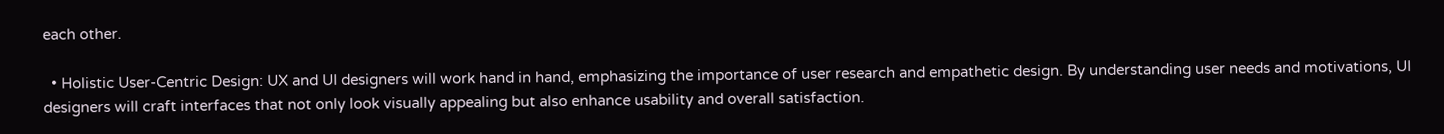each other.

  • Holistic User-Centric Design: UX and UI designers will work hand in hand, emphasizing the importance of user research and empathetic design. By understanding user needs and motivations, UI designers will craft interfaces that not only look visually appealing but also enhance usability and overall satisfaction.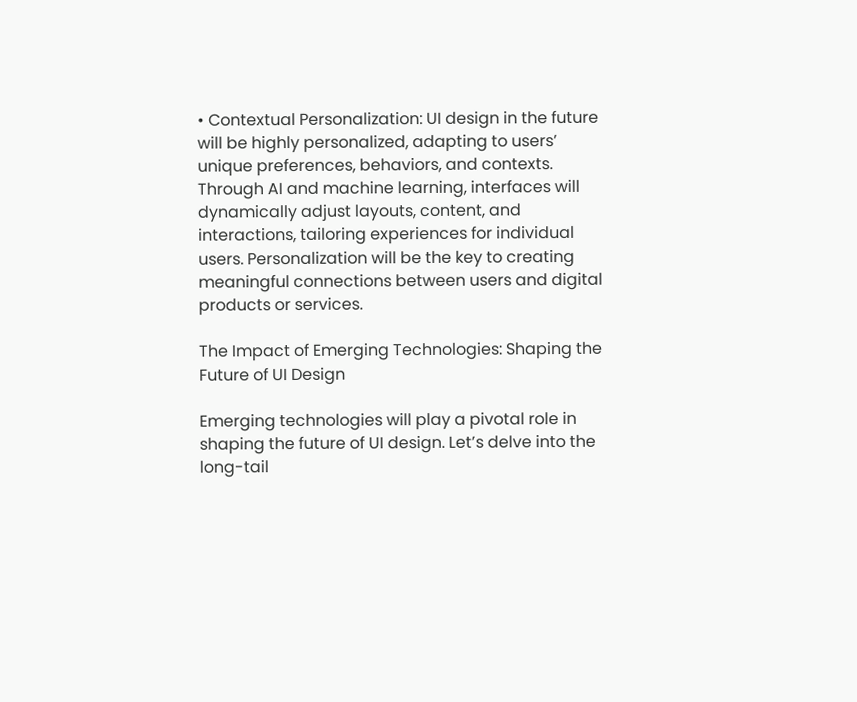• Contextual Personalization: UI design in the future will be highly personalized, adapting to users’ unique preferences, behaviors, and contexts. Through AI and machine learning, interfaces will dynamically adjust layouts, content, and interactions, tailoring experiences for individual users. Personalization will be the key to creating meaningful connections between users and digital products or services.

The Impact of Emerging Technologies: Shaping the Future of UI Design

Emerging technologies will play a pivotal role in shaping the future of UI design. Let’s delve into the long-tail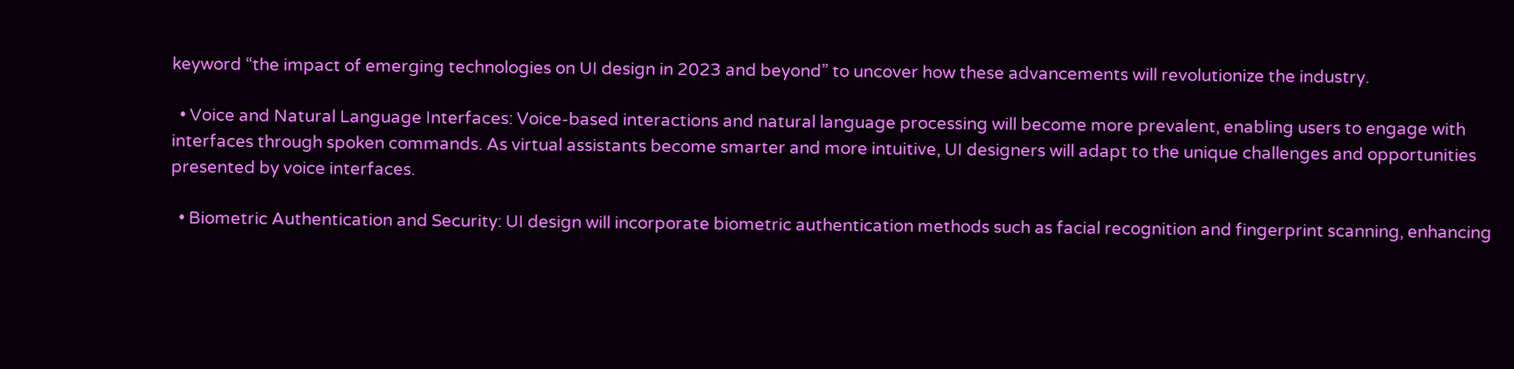keyword “the impact of emerging technologies on UI design in 2023 and beyond” to uncover how these advancements will revolutionize the industry.

  • Voice and Natural Language Interfaces: Voice-based interactions and natural language processing will become more prevalent, enabling users to engage with interfaces through spoken commands. As virtual assistants become smarter and more intuitive, UI designers will adapt to the unique challenges and opportunities presented by voice interfaces.

  • Biometric Authentication and Security: UI design will incorporate biometric authentication methods such as facial recognition and fingerprint scanning, enhancing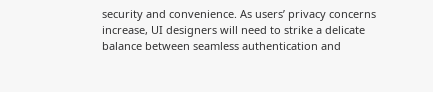security and convenience. As users’ privacy concerns increase, UI designers will need to strike a delicate balance between seamless authentication and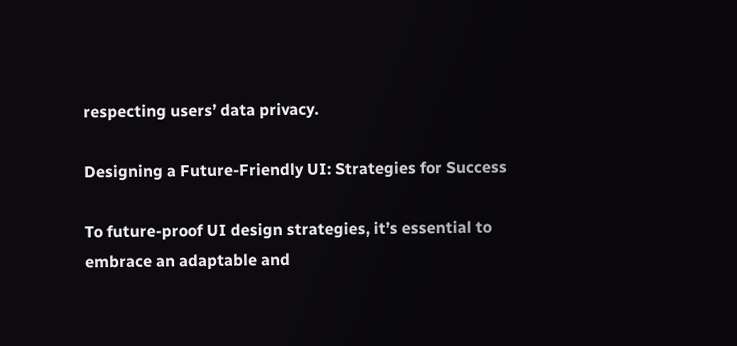respecting users’ data privacy.

Designing a Future-Friendly UI: Strategies for Success

To future-proof UI design strategies, it’s essential to embrace an adaptable and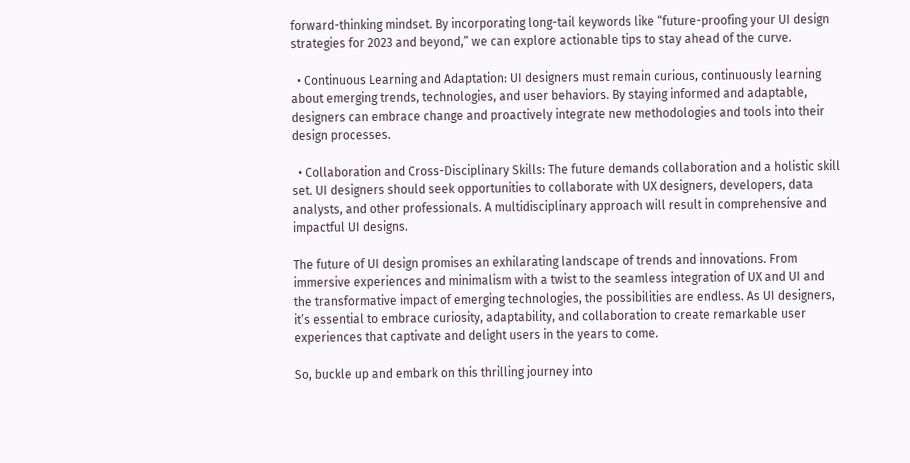forward-thinking mindset. By incorporating long-tail keywords like “future-proofing your UI design strategies for 2023 and beyond,” we can explore actionable tips to stay ahead of the curve.

  • Continuous Learning and Adaptation: UI designers must remain curious, continuously learning about emerging trends, technologies, and user behaviors. By staying informed and adaptable, designers can embrace change and proactively integrate new methodologies and tools into their design processes.

  • Collaboration and Cross-Disciplinary Skills: The future demands collaboration and a holistic skill set. UI designers should seek opportunities to collaborate with UX designers, developers, data analysts, and other professionals. A multidisciplinary approach will result in comprehensive and impactful UI designs.

The future of UI design promises an exhilarating landscape of trends and innovations. From immersive experiences and minimalism with a twist to the seamless integration of UX and UI and the transformative impact of emerging technologies, the possibilities are endless. As UI designers, it’s essential to embrace curiosity, adaptability, and collaboration to create remarkable user experiences that captivate and delight users in the years to come.

So, buckle up and embark on this thrilling journey into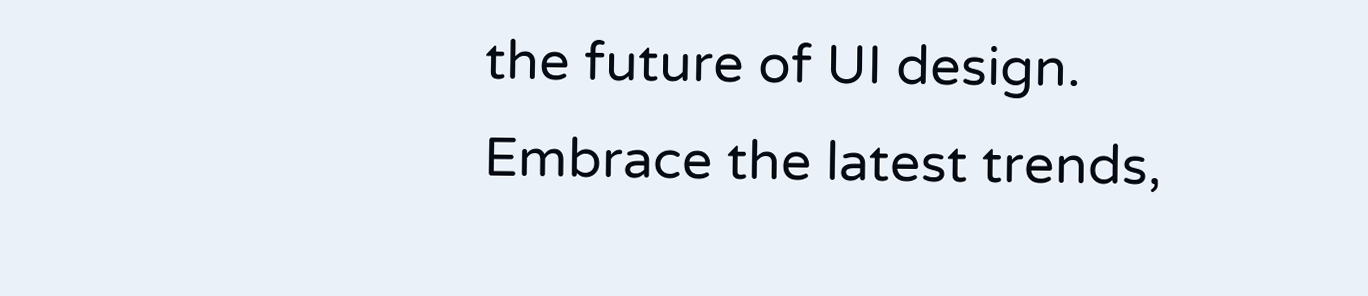the future of UI design. Embrace the latest trends,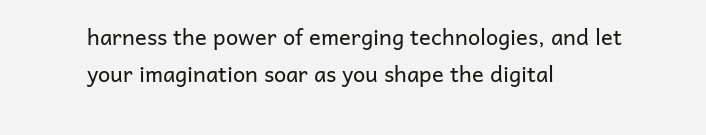harness the power of emerging technologies, and let your imagination soar as you shape the digital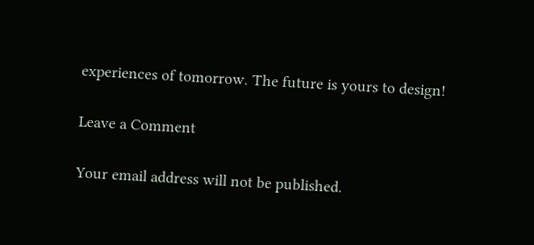experiences of tomorrow. The future is yours to design!

Leave a Comment

Your email address will not be published.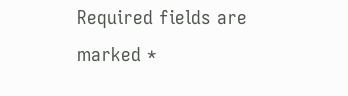Required fields are marked *